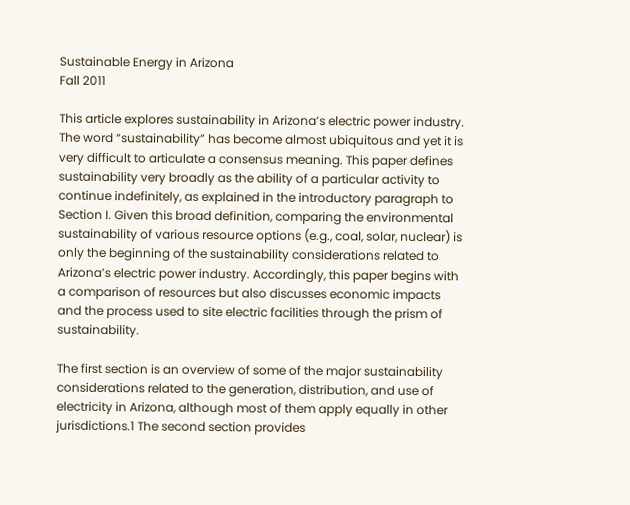Sustainable Energy in Arizona
Fall 2011

This article explores sustainability in Arizona’s electric power industry. The word “sustainability” has become almost ubiquitous and yet it is very difficult to articulate a consensus meaning. This paper defines sustainability very broadly as the ability of a particular activity to continue indefinitely, as explained in the introductory paragraph to Section I. Given this broad definition, comparing the environmental sustainability of various resource options (e.g., coal, solar, nuclear) is only the beginning of the sustainability considerations related to Arizona’s electric power industry. Accordingly, this paper begins with a comparison of resources but also discusses economic impacts and the process used to site electric facilities through the prism of sustainability.

The first section is an overview of some of the major sustainability considerations related to the generation, distribution, and use of electricity in Arizona, although most of them apply equally in other jurisdictions.1 The second section provides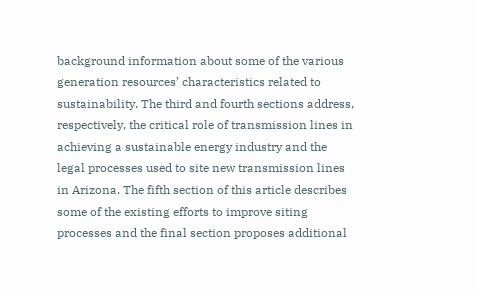background information about some of the various generation resources’ characteristics related to sustainability. The third and fourth sections address, respectively, the critical role of transmission lines in achieving a sustainable energy industry and the legal processes used to site new transmission lines in Arizona. The fifth section of this article describes some of the existing efforts to improve siting processes and the final section proposes additional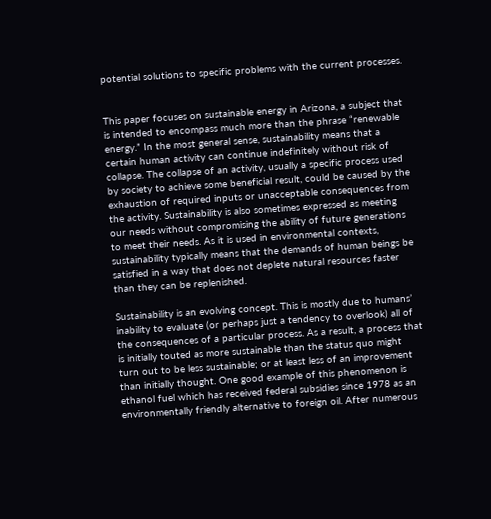potential solutions to specific problems with the current processes.


This paper focuses on sustainable energy in Arizona, a subject that is intended to encompass much more than the phrase “renewable energy.” In the most general sense, sustainability means that a certain human activity can continue indefinitely without risk of collapse. The collapse of an activity, usually a specific process used by society to achieve some beneficial result, could be caused by the exhaustion of required inputs or unacceptable consequences from the activity. Sustainability is also sometimes expressed as meeting our needs without compromising the ability of future generations to meet their needs. As it is used in environmental contexts, sustainability typically means that the demands of human beings be satisfied in a way that does not deplete natural resources faster than they can be replenished.

Sustainability is an evolving concept. This is mostly due to humans’ inability to evaluate (or perhaps just a tendency to overlook) all of the consequences of a particular process. As a result, a process that is initially touted as more sustainable than the status quo might turn out to be less sustainable; or at least less of an improvement than initially thought. One good example of this phenomenon is ethanol fuel which has received federal subsidies since 1978 as an environmentally friendly alternative to foreign oil. After numerous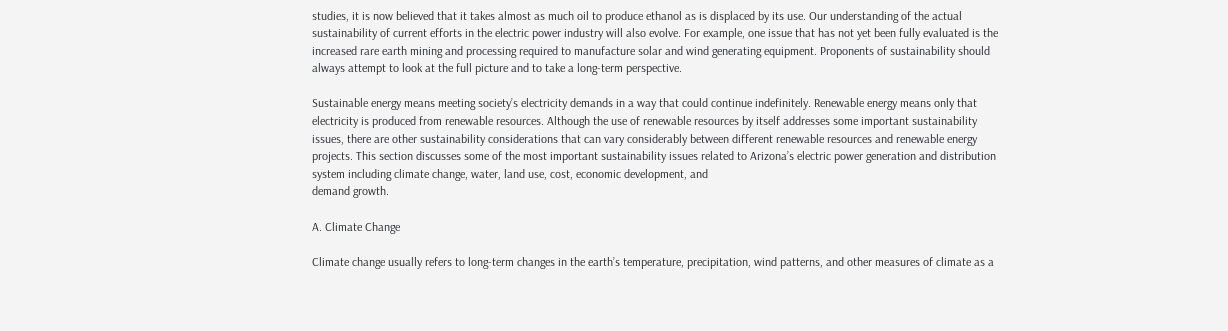studies, it is now believed that it takes almost as much oil to produce ethanol as is displaced by its use. Our understanding of the actual sustainability of current efforts in the electric power industry will also evolve. For example, one issue that has not yet been fully evaluated is the increased rare earth mining and processing required to manufacture solar and wind generating equipment. Proponents of sustainability should always attempt to look at the full picture and to take a long-term perspective.

Sustainable energy means meeting society’s electricity demands in a way that could continue indefinitely. Renewable energy means only that electricity is produced from renewable resources. Although the use of renewable resources by itself addresses some important sustainability issues, there are other sustainability considerations that can vary considerably between different renewable resources and renewable energy projects. This section discusses some of the most important sustainability issues related to Arizona’s electric power generation and distribution system including climate change, water, land use, cost, economic development, and
demand growth.

A. Climate Change

Climate change usually refers to long-term changes in the earth’s temperature, precipitation, wind patterns, and other measures of climate as a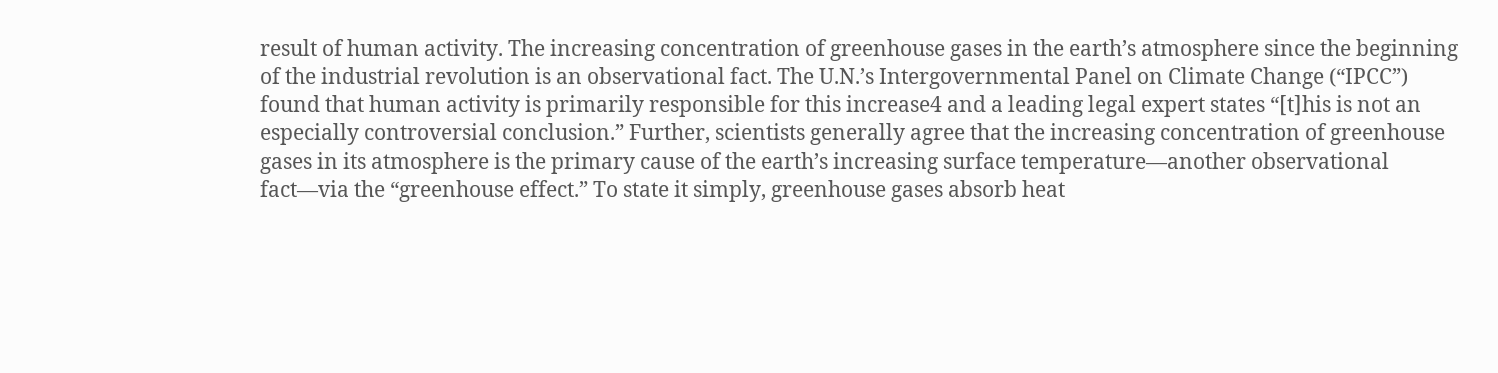result of human activity. The increasing concentration of greenhouse gases in the earth’s atmosphere since the beginning of the industrial revolution is an observational fact. The U.N.’s Intergovernmental Panel on Climate Change (“IPCC”) found that human activity is primarily responsible for this increase4 and a leading legal expert states “[t]his is not an especially controversial conclusion.” Further, scientists generally agree that the increasing concentration of greenhouse gases in its atmosphere is the primary cause of the earth’s increasing surface temperature—another observational fact—via the “greenhouse effect.” To state it simply, greenhouse gases absorb heat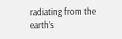radiating from the earth’s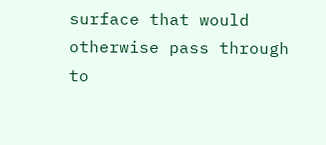surface that would otherwise pass through to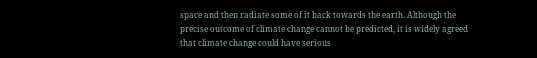space and then radiate some of it back towards the earth. Although the precise outcome of climate change cannot be predicted, it is widely agreed that climate change could have serious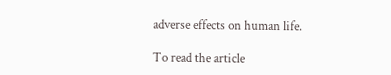adverse effects on human life.

To read the article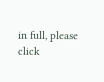in full, please click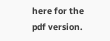here for the pdf version.